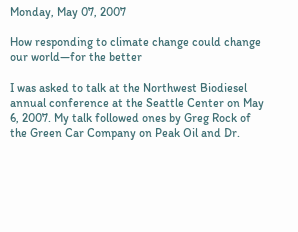Monday, May 07, 2007

How responding to climate change could change our world—for the better

I was asked to talk at the Northwest Biodiesel annual conference at the Seattle Center on May 6, 2007. My talk followed ones by Greg Rock of the Green Car Company on Peak Oil and Dr.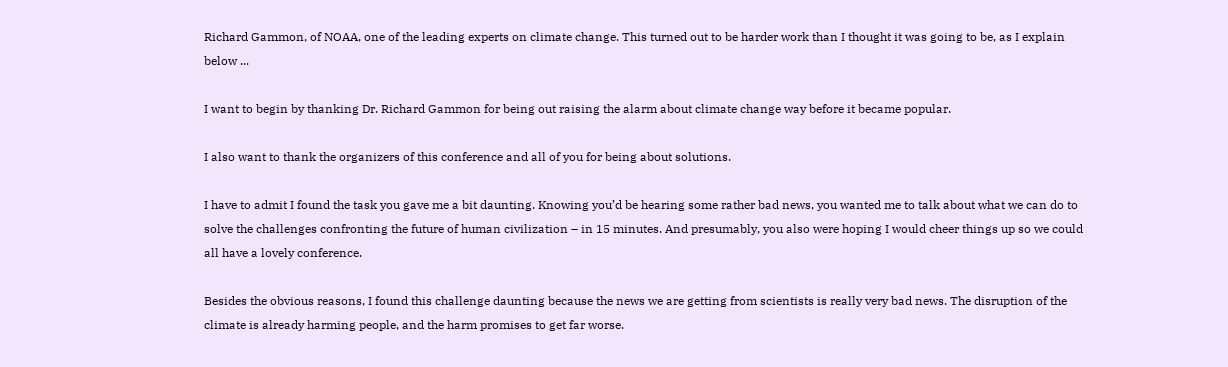Richard Gammon, of NOAA, one of the leading experts on climate change. This turned out to be harder work than I thought it was going to be, as I explain below ...

I want to begin by thanking Dr. Richard Gammon for being out raising the alarm about climate change way before it became popular.

I also want to thank the organizers of this conference and all of you for being about solutions.

I have to admit I found the task you gave me a bit daunting. Knowing you’d be hearing some rather bad news, you wanted me to talk about what we can do to solve the challenges confronting the future of human civilization – in 15 minutes. And presumably, you also were hoping I would cheer things up so we could all have a lovely conference.

Besides the obvious reasons, I found this challenge daunting because the news we are getting from scientists is really very bad news. The disruption of the climate is already harming people, and the harm promises to get far worse.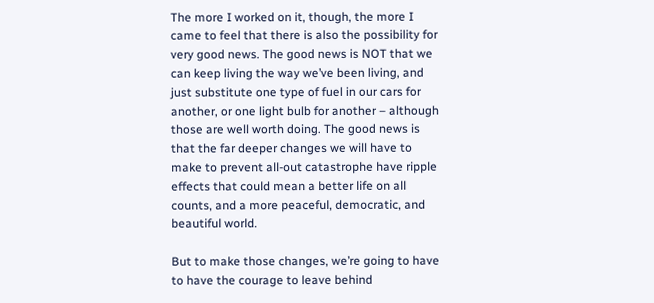The more I worked on it, though, the more I came to feel that there is also the possibility for very good news. The good news is NOT that we can keep living the way we’ve been living, and just substitute one type of fuel in our cars for another, or one light bulb for another – although those are well worth doing. The good news is that the far deeper changes we will have to make to prevent all-out catastrophe have ripple effects that could mean a better life on all counts, and a more peaceful, democratic, and beautiful world.

But to make those changes, we’re going to have to have the courage to leave behind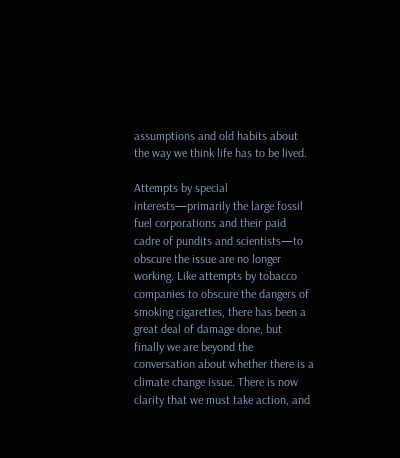assumptions and old habits about the way we think life has to be lived.

Attempts by special interests—primarily the large fossil fuel corporations and their paid cadre of pundits and scientists—to obscure the issue are no longer working. Like attempts by tobacco companies to obscure the dangers of smoking cigarettes, there has been a great deal of damage done, but finally we are beyond the conversation about whether there is a climate change issue. There is now clarity that we must take action, and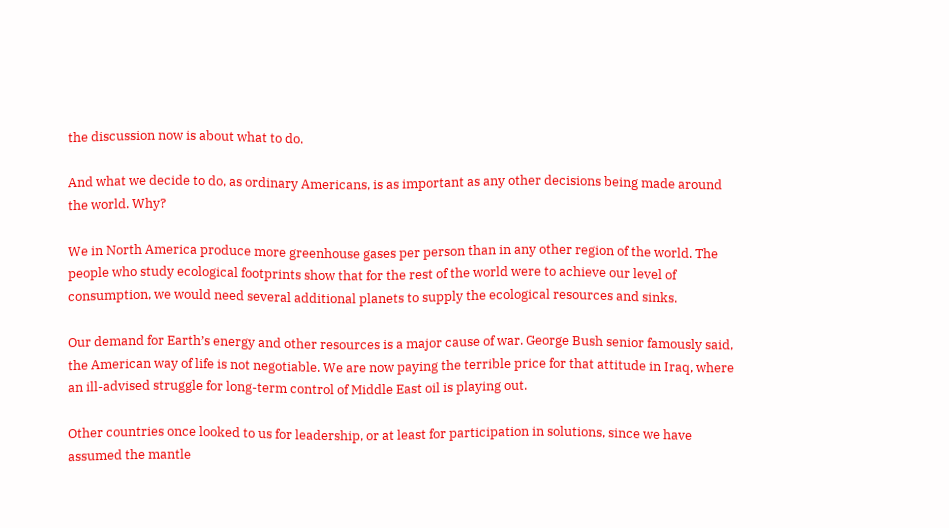the discussion now is about what to do.

And what we decide to do, as ordinary Americans, is as important as any other decisions being made around the world. Why?

We in North America produce more greenhouse gases per person than in any other region of the world. The people who study ecological footprints show that for the rest of the world were to achieve our level of consumption, we would need several additional planets to supply the ecological resources and sinks.

Our demand for Earth’s energy and other resources is a major cause of war. George Bush senior famously said, the American way of life is not negotiable. We are now paying the terrible price for that attitude in Iraq, where an ill-advised struggle for long-term control of Middle East oil is playing out.

Other countries once looked to us for leadership, or at least for participation in solutions, since we have assumed the mantle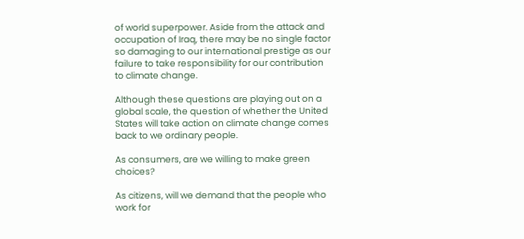of world superpower. Aside from the attack and occupation of Iraq, there may be no single factor so damaging to our international prestige as our failure to take responsibility for our contribution to climate change.

Although these questions are playing out on a global scale, the question of whether the United States will take action on climate change comes back to we ordinary people.

As consumers, are we willing to make green choices?

As citizens, will we demand that the people who work for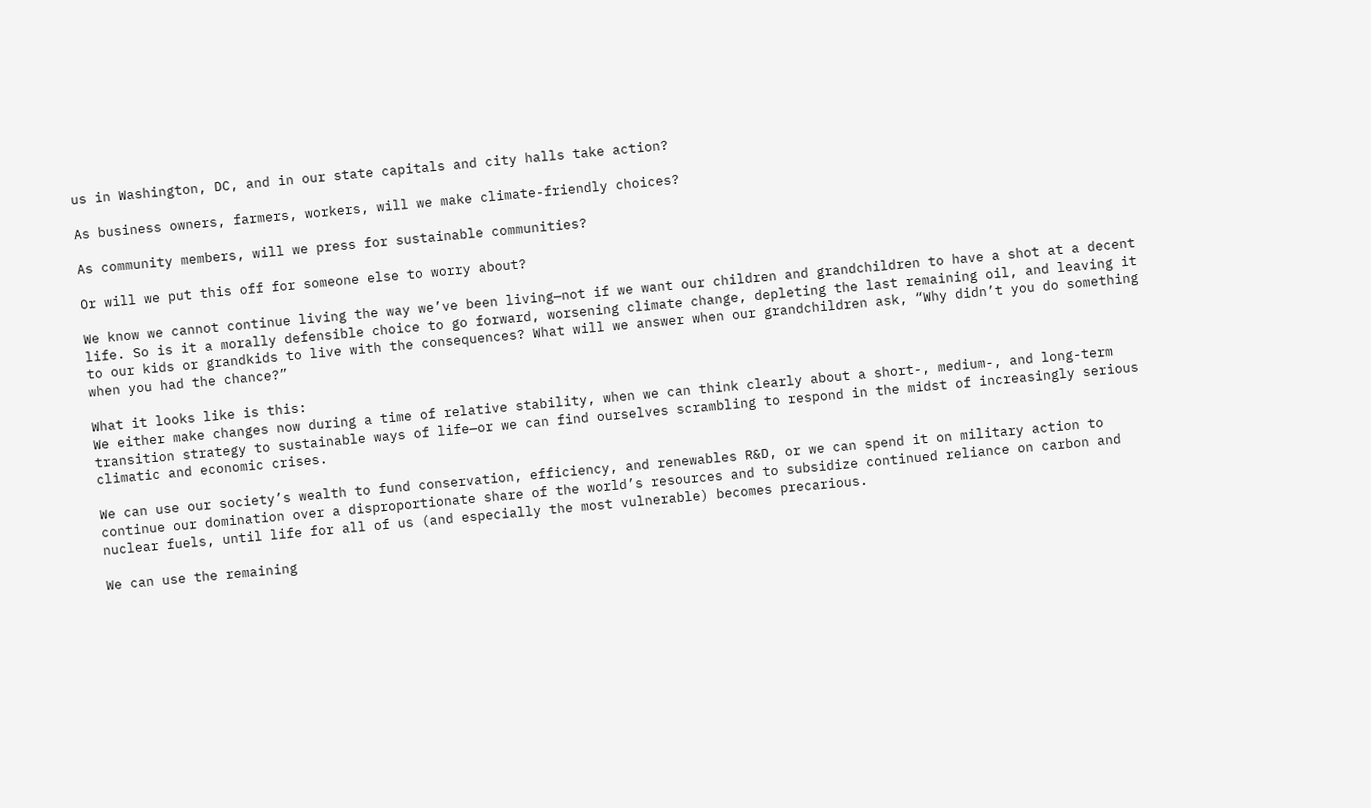us in Washington, DC, and in our state capitals and city halls take action?

As business owners, farmers, workers, will we make climate-friendly choices?

As community members, will we press for sustainable communities?

Or will we put this off for someone else to worry about?

We know we cannot continue living the way we’ve been living—not if we want our children and grandchildren to have a shot at a decent life. So is it a morally defensible choice to go forward, worsening climate change, depleting the last remaining oil, and leaving it to our kids or grandkids to live with the consequences? What will we answer when our grandchildren ask, “Why didn’t you do something when you had the chance?”

What it looks like is this:
We either make changes now during a time of relative stability, when we can think clearly about a short-, medium-, and long-term transition strategy to sustainable ways of life—or we can find ourselves scrambling to respond in the midst of increasingly serious climatic and economic crises.

We can use our society’s wealth to fund conservation, efficiency, and renewables R&D, or we can spend it on military action to continue our domination over a disproportionate share of the world’s resources and to subsidize continued reliance on carbon and nuclear fuels, until life for all of us (and especially the most vulnerable) becomes precarious.

We can use the remaining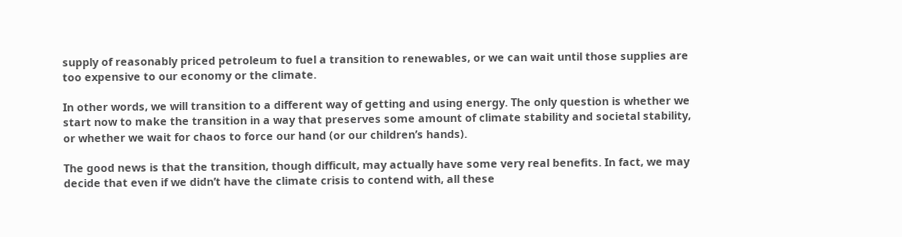supply of reasonably priced petroleum to fuel a transition to renewables, or we can wait until those supplies are too expensive to our economy or the climate.

In other words, we will transition to a different way of getting and using energy. The only question is whether we start now to make the transition in a way that preserves some amount of climate stability and societal stability, or whether we wait for chaos to force our hand (or our children’s hands).

The good news is that the transition, though difficult, may actually have some very real benefits. In fact, we may decide that even if we didn’t have the climate crisis to contend with, all these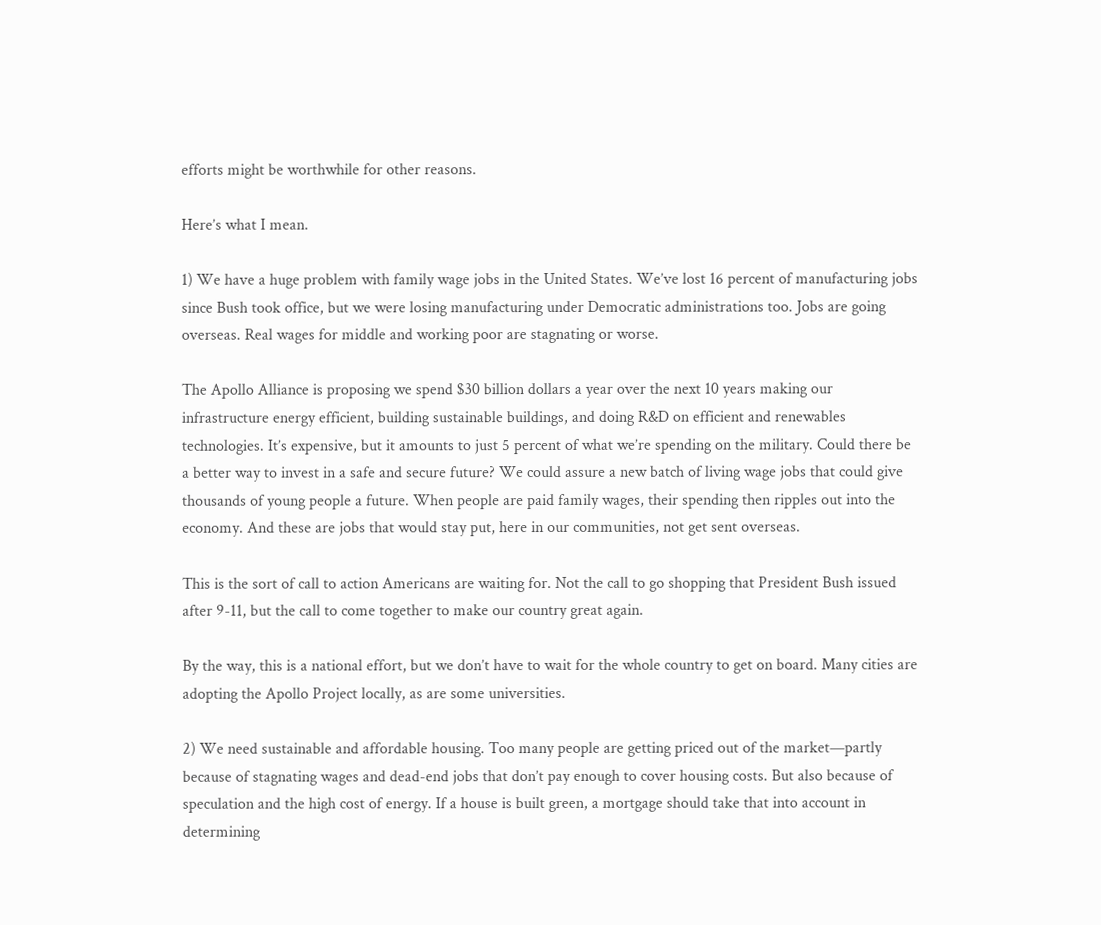efforts might be worthwhile for other reasons.

Here’s what I mean.

1) We have a huge problem with family wage jobs in the United States. We’ve lost 16 percent of manufacturing jobs since Bush took office, but we were losing manufacturing under Democratic administrations too. Jobs are going overseas. Real wages for middle and working poor are stagnating or worse.

The Apollo Alliance is proposing we spend $30 billion dollars a year over the next 10 years making our infrastructure energy efficient, building sustainable buildings, and doing R&D on efficient and renewables technologies. It’s expensive, but it amounts to just 5 percent of what we’re spending on the military. Could there be a better way to invest in a safe and secure future? We could assure a new batch of living wage jobs that could give thousands of young people a future. When people are paid family wages, their spending then ripples out into the economy. And these are jobs that would stay put, here in our communities, not get sent overseas.

This is the sort of call to action Americans are waiting for. Not the call to go shopping that President Bush issued after 9-11, but the call to come together to make our country great again.

By the way, this is a national effort, but we don’t have to wait for the whole country to get on board. Many cities are adopting the Apollo Project locally, as are some universities.

2) We need sustainable and affordable housing. Too many people are getting priced out of the market—partly because of stagnating wages and dead-end jobs that don’t pay enough to cover housing costs. But also because of speculation and the high cost of energy. If a house is built green, a mortgage should take that into account in determining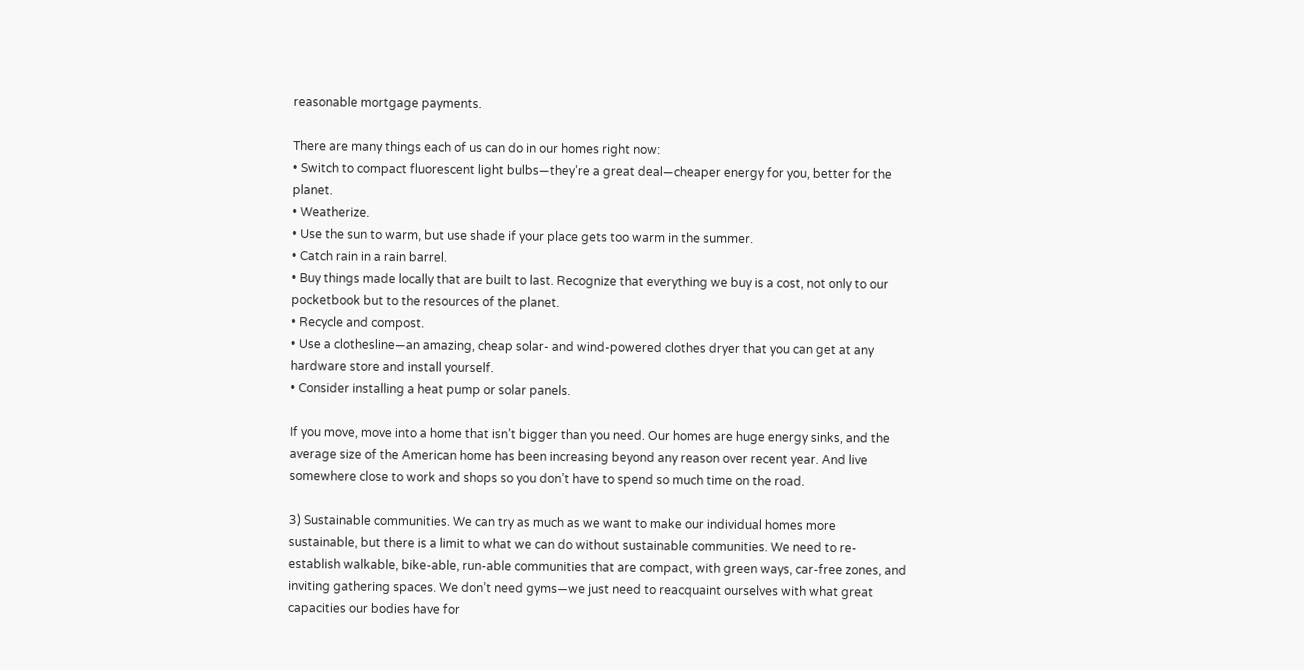reasonable mortgage payments.

There are many things each of us can do in our homes right now:
• Switch to compact fluorescent light bulbs—they’re a great deal—cheaper energy for you, better for the planet.
• Weatherize.
• Use the sun to warm, but use shade if your place gets too warm in the summer.
• Catch rain in a rain barrel.
• Buy things made locally that are built to last. Recognize that everything we buy is a cost, not only to our pocketbook but to the resources of the planet.
• Recycle and compost.
• Use a clothesline—an amazing, cheap solar- and wind-powered clothes dryer that you can get at any hardware store and install yourself.
• Consider installing a heat pump or solar panels.

If you move, move into a home that isn’t bigger than you need. Our homes are huge energy sinks, and the average size of the American home has been increasing beyond any reason over recent year. And live somewhere close to work and shops so you don’t have to spend so much time on the road.

3) Sustainable communities. We can try as much as we want to make our individual homes more sustainable, but there is a limit to what we can do without sustainable communities. We need to re-establish walkable, bike-able, run-able communities that are compact, with green ways, car-free zones, and inviting gathering spaces. We don’t need gyms—we just need to reacquaint ourselves with what great capacities our bodies have for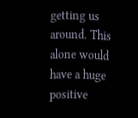getting us around. This alone would have a huge positive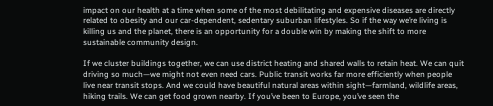impact on our health at a time when some of the most debilitating and expensive diseases are directly related to obesity and our car-dependent, sedentary suburban lifestyles. So if the way we’re living is killing us and the planet, there is an opportunity for a double win by making the shift to more sustainable community design.

If we cluster buildings together, we can use district heating and shared walls to retain heat. We can quit driving so much—we might not even need cars. Public transit works far more efficiently when people live near transit stops. And we could have beautiful natural areas within sight—farmland, wildlife areas, hiking trails. We can get food grown nearby. If you’ve been to Europe, you’ve seen the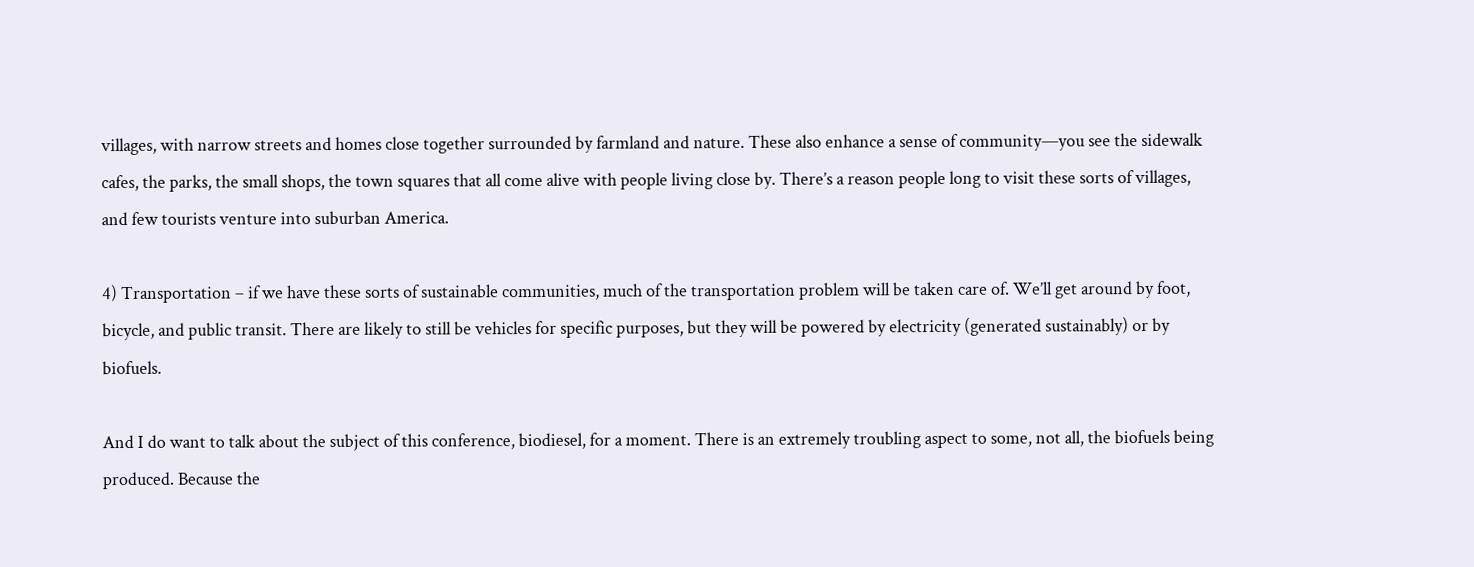villages, with narrow streets and homes close together surrounded by farmland and nature. These also enhance a sense of community—you see the sidewalk cafes, the parks, the small shops, the town squares that all come alive with people living close by. There’s a reason people long to visit these sorts of villages, and few tourists venture into suburban America.

4) Transportation – if we have these sorts of sustainable communities, much of the transportation problem will be taken care of. We’ll get around by foot, bicycle, and public transit. There are likely to still be vehicles for specific purposes, but they will be powered by electricity (generated sustainably) or by biofuels.

And I do want to talk about the subject of this conference, biodiesel, for a moment. There is an extremely troubling aspect to some, not all, the biofuels being produced. Because the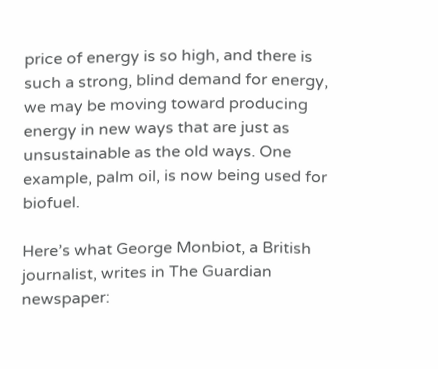price of energy is so high, and there is such a strong, blind demand for energy, we may be moving toward producing energy in new ways that are just as unsustainable as the old ways. One example, palm oil, is now being used for biofuel.

Here’s what George Monbiot, a British journalist, writes in The Guardian newspaper: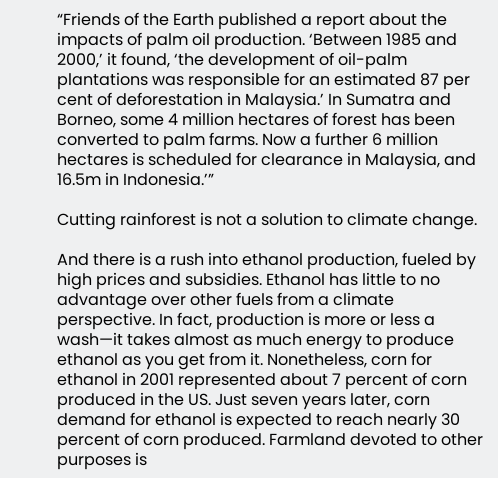“Friends of the Earth published a report about the impacts of palm oil production. ‘Between 1985 and 2000,’ it found, ‘the development of oil-palm plantations was responsible for an estimated 87 per cent of deforestation in Malaysia.’ In Sumatra and Borneo, some 4 million hectares of forest has been converted to palm farms. Now a further 6 million hectares is scheduled for clearance in Malaysia, and 16.5m in Indonesia.’”

Cutting rainforest is not a solution to climate change.

And there is a rush into ethanol production, fueled by high prices and subsidies. Ethanol has little to no advantage over other fuels from a climate perspective. In fact, production is more or less a wash—it takes almost as much energy to produce ethanol as you get from it. Nonetheless, corn for ethanol in 2001 represented about 7 percent of corn produced in the US. Just seven years later, corn demand for ethanol is expected to reach nearly 30 percent of corn produced. Farmland devoted to other purposes is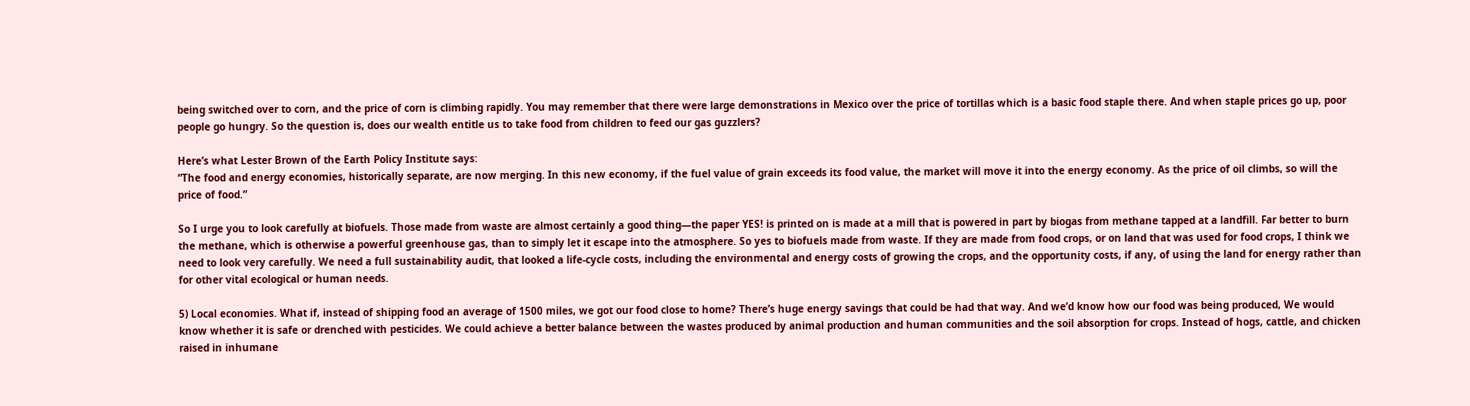being switched over to corn, and the price of corn is climbing rapidly. You may remember that there were large demonstrations in Mexico over the price of tortillas which is a basic food staple there. And when staple prices go up, poor people go hungry. So the question is, does our wealth entitle us to take food from children to feed our gas guzzlers?

Here’s what Lester Brown of the Earth Policy Institute says:
“The food and energy economies, historically separate, are now merging. In this new economy, if the fuel value of grain exceeds its food value, the market will move it into the energy economy. As the price of oil climbs, so will the price of food.”

So I urge you to look carefully at biofuels. Those made from waste are almost certainly a good thing—the paper YES! is printed on is made at a mill that is powered in part by biogas from methane tapped at a landfill. Far better to burn the methane, which is otherwise a powerful greenhouse gas, than to simply let it escape into the atmosphere. So yes to biofuels made from waste. If they are made from food crops, or on land that was used for food crops, I think we need to look very carefully. We need a full sustainability audit, that looked a life-cycle costs, including the environmental and energy costs of growing the crops, and the opportunity costs, if any, of using the land for energy rather than for other vital ecological or human needs.

5) Local economies. What if, instead of shipping food an average of 1500 miles, we got our food close to home? There’s huge energy savings that could be had that way. And we’d know how our food was being produced, We would know whether it is safe or drenched with pesticides. We could achieve a better balance between the wastes produced by animal production and human communities and the soil absorption for crops. Instead of hogs, cattle, and chicken raised in inhumane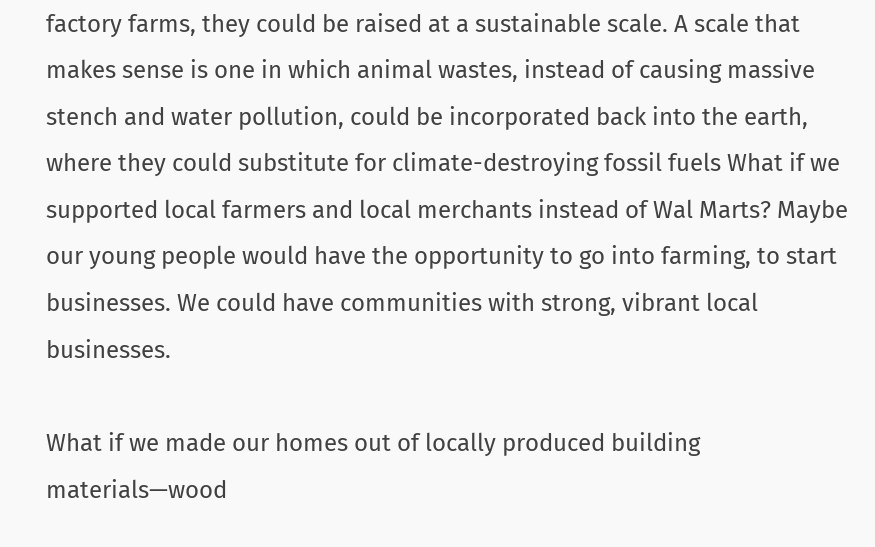factory farms, they could be raised at a sustainable scale. A scale that makes sense is one in which animal wastes, instead of causing massive stench and water pollution, could be incorporated back into the earth, where they could substitute for climate-destroying fossil fuels What if we supported local farmers and local merchants instead of Wal Marts? Maybe our young people would have the opportunity to go into farming, to start businesses. We could have communities with strong, vibrant local businesses.

What if we made our homes out of locally produced building materials—wood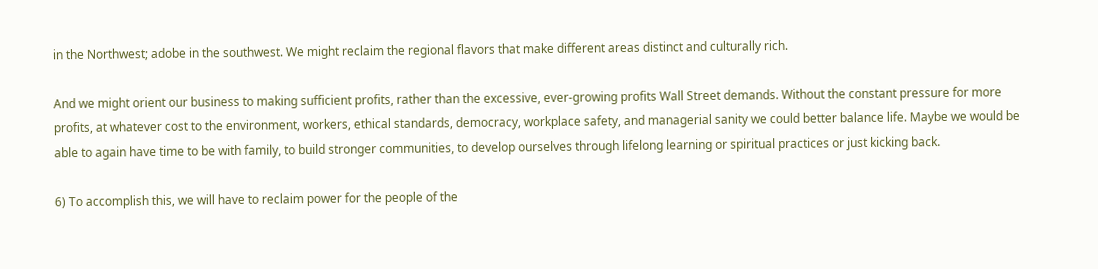in the Northwest; adobe in the southwest. We might reclaim the regional flavors that make different areas distinct and culturally rich.

And we might orient our business to making sufficient profits, rather than the excessive, ever-growing profits Wall Street demands. Without the constant pressure for more profits, at whatever cost to the environment, workers, ethical standards, democracy, workplace safety, and managerial sanity we could better balance life. Maybe we would be able to again have time to be with family, to build stronger communities, to develop ourselves through lifelong learning or spiritual practices or just kicking back.

6) To accomplish this, we will have to reclaim power for the people of the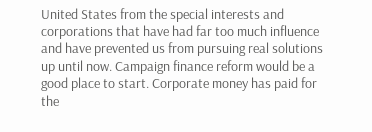United States from the special interests and corporations that have had far too much influence and have prevented us from pursuing real solutions up until now. Campaign finance reform would be a good place to start. Corporate money has paid for the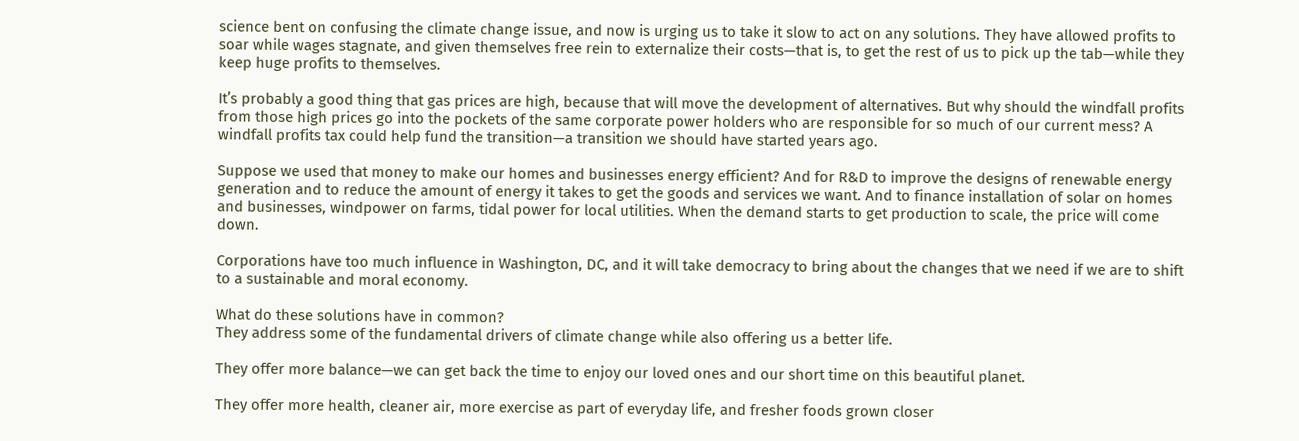science bent on confusing the climate change issue, and now is urging us to take it slow to act on any solutions. They have allowed profits to soar while wages stagnate, and given themselves free rein to externalize their costs—that is, to get the rest of us to pick up the tab—while they keep huge profits to themselves.

It’s probably a good thing that gas prices are high, because that will move the development of alternatives. But why should the windfall profits from those high prices go into the pockets of the same corporate power holders who are responsible for so much of our current mess? A windfall profits tax could help fund the transition—a transition we should have started years ago.

Suppose we used that money to make our homes and businesses energy efficient? And for R&D to improve the designs of renewable energy generation and to reduce the amount of energy it takes to get the goods and services we want. And to finance installation of solar on homes and businesses, windpower on farms, tidal power for local utilities. When the demand starts to get production to scale, the price will come down.

Corporations have too much influence in Washington, DC, and it will take democracy to bring about the changes that we need if we are to shift to a sustainable and moral economy.

What do these solutions have in common?
They address some of the fundamental drivers of climate change while also offering us a better life.

They offer more balance—we can get back the time to enjoy our loved ones and our short time on this beautiful planet.

They offer more health, cleaner air, more exercise as part of everyday life, and fresher foods grown closer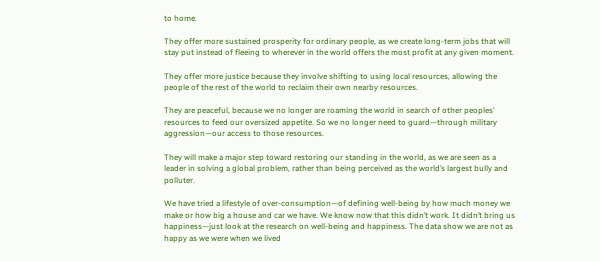to home.

They offer more sustained prosperity for ordinary people, as we create long-term jobs that will stay put instead of fleeing to wherever in the world offers the most profit at any given moment.

They offer more justice because they involve shifting to using local resources, allowing the people of the rest of the world to reclaim their own nearby resources.

They are peaceful, because we no longer are roaming the world in search of other peoples’ resources to feed our oversized appetite. So we no longer need to guard—through military aggression—our access to those resources.

They will make a major step toward restoring our standing in the world, as we are seen as a leader in solving a global problem, rather than being perceived as the world’s largest bully and polluter.

We have tried a lifestyle of over-consumption—of defining well-being by how much money we make or how big a house and car we have. We know now that this didn’t work. It didn’t bring us happiness—just look at the research on well-being and happiness. The data show we are not as happy as we were when we lived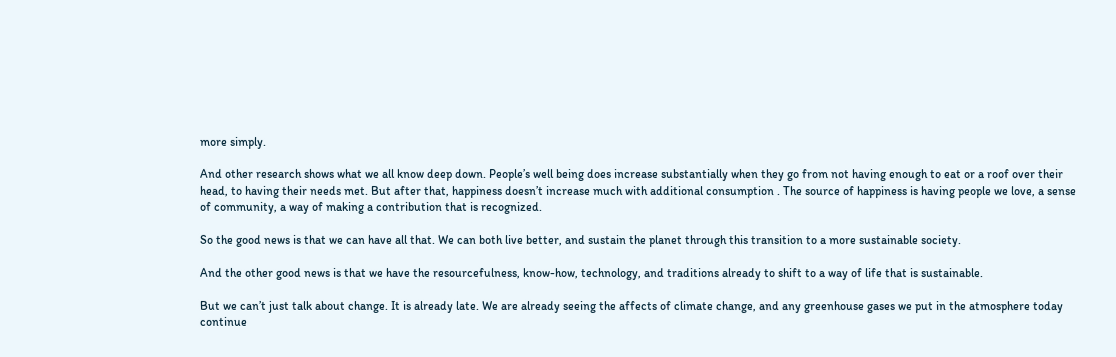more simply.

And other research shows what we all know deep down. People’s well being does increase substantially when they go from not having enough to eat or a roof over their head, to having their needs met. But after that, happiness doesn’t increase much with additional consumption . The source of happiness is having people we love, a sense of community, a way of making a contribution that is recognized.

So the good news is that we can have all that. We can both live better, and sustain the planet through this transition to a more sustainable society.

And the other good news is that we have the resourcefulness, know-how, technology, and traditions already to shift to a way of life that is sustainable.

But we can’t just talk about change. It is already late. We are already seeing the affects of climate change, and any greenhouse gases we put in the atmosphere today continue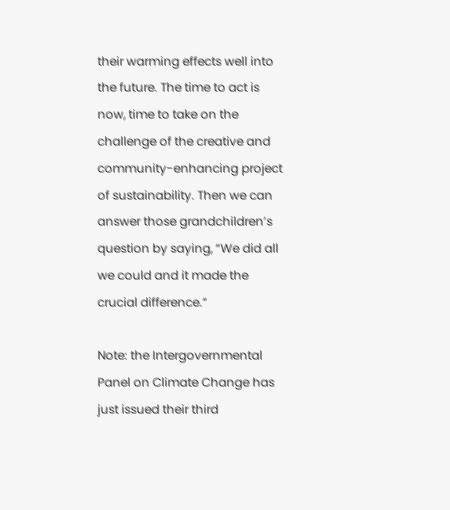their warming effects well into the future. The time to act is now, time to take on the challenge of the creative and community-enhancing project of sustainability. Then we can answer those grandchildren’s question by saying, “We did all we could and it made the crucial difference.”

Note: the Intergovernmental Panel on Climate Change has just issued their third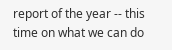report of the year -- this time on what we can do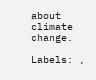about climate change.

Labels: ,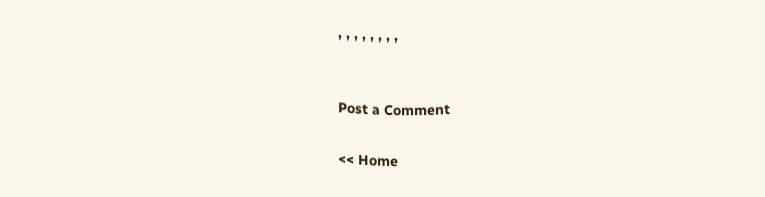, , , , , , , ,


Post a Comment

<< Home